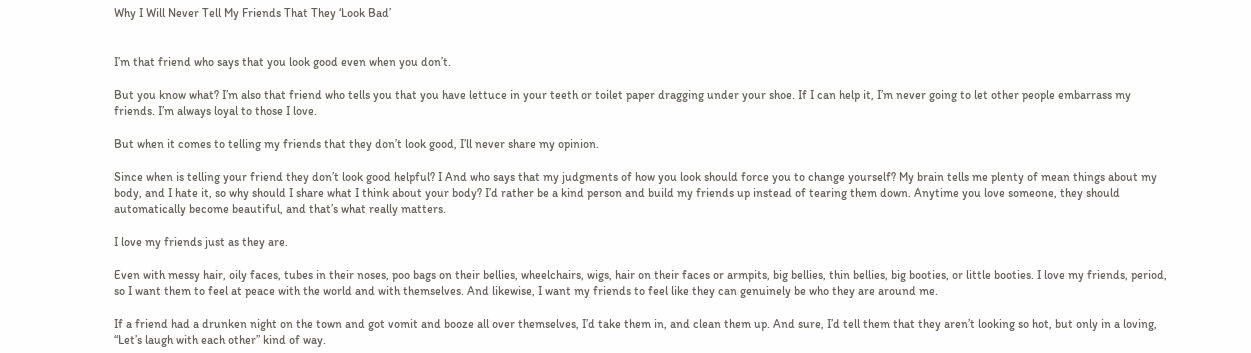Why I Will Never Tell My Friends That They ‘Look Bad’


I’m that friend who says that you look good even when you don’t.

But you know what? I’m also that friend who tells you that you have lettuce in your teeth or toilet paper dragging under your shoe. If I can help it, I’m never going to let other people embarrass my friends. I’m always loyal to those I love.

But when it comes to telling my friends that they don’t look good, I’ll never share my opinion.

Since when is telling your friend they don’t look good helpful? I And who says that my judgments of how you look should force you to change yourself? My brain tells me plenty of mean things about my body, and I hate it, so why should I share what I think about your body? I’d rather be a kind person and build my friends up instead of tearing them down. Anytime you love someone, they should automatically become beautiful, and that’s what really matters.

I love my friends just as they are.

Even with messy hair, oily faces, tubes in their noses, poo bags on their bellies, wheelchairs, wigs, hair on their faces or armpits, big bellies, thin bellies, big booties, or little booties. I love my friends, period, so I want them to feel at peace with the world and with themselves. And likewise, I want my friends to feel like they can genuinely be who they are around me.

If a friend had a drunken night on the town and got vomit and booze all over themselves, I’d take them in, and clean them up. And sure, I’d tell them that they aren’t looking so hot, but only in a loving, “Let’s laugh with each other” kind of way.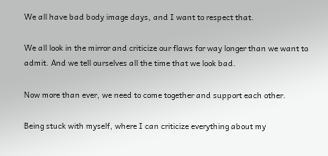We all have bad body image days, and I want to respect that.

We all look in the mirror and criticize our flaws for way longer than we want to admit. And we tell ourselves all the time that we look bad.

Now more than ever, we need to come together and support each other.

Being stuck with myself, where I can criticize everything about my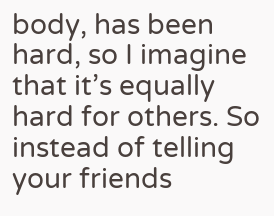body, has been hard, so I imagine that it’s equally hard for others. So instead of telling your friends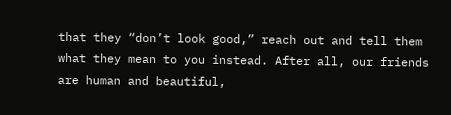that they “don’t look good,” reach out and tell them what they mean to you instead. After all, our friends are human and beautiful,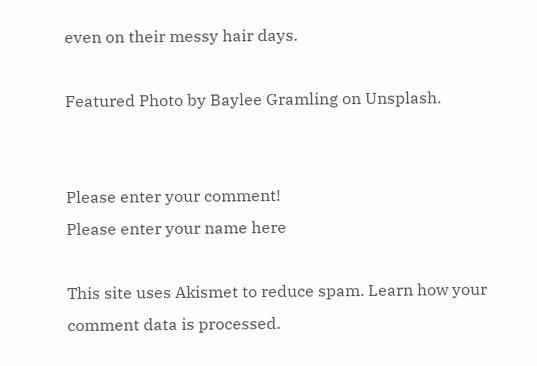even on their messy hair days.

Featured Photo by Baylee Gramling on Unsplash.


Please enter your comment!
Please enter your name here

This site uses Akismet to reduce spam. Learn how your comment data is processed.